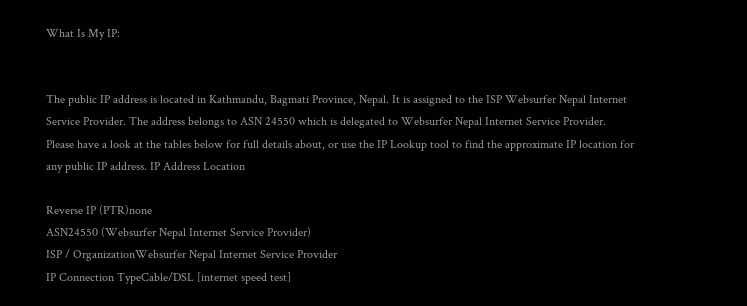What Is My IP:


The public IP address is located in Kathmandu, Bagmati Province, Nepal. It is assigned to the ISP Websurfer Nepal Internet Service Provider. The address belongs to ASN 24550 which is delegated to Websurfer Nepal Internet Service Provider.
Please have a look at the tables below for full details about, or use the IP Lookup tool to find the approximate IP location for any public IP address. IP Address Location

Reverse IP (PTR)none
ASN24550 (Websurfer Nepal Internet Service Provider)
ISP / OrganizationWebsurfer Nepal Internet Service Provider
IP Connection TypeCable/DSL [internet speed test]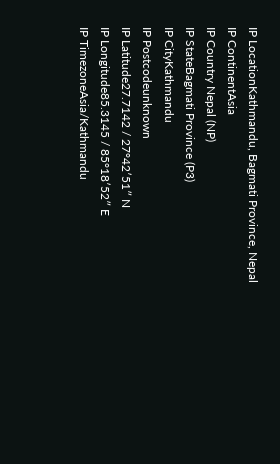IP LocationKathmandu, Bagmati Province, Nepal
IP ContinentAsia
IP Country Nepal (NP)
IP StateBagmati Province (P3)
IP CityKathmandu
IP Postcodeunknown
IP Latitude27.7142 / 27°42′51″ N
IP Longitude85.3145 / 85°18′52″ E
IP TimezoneAsia/Kathmandu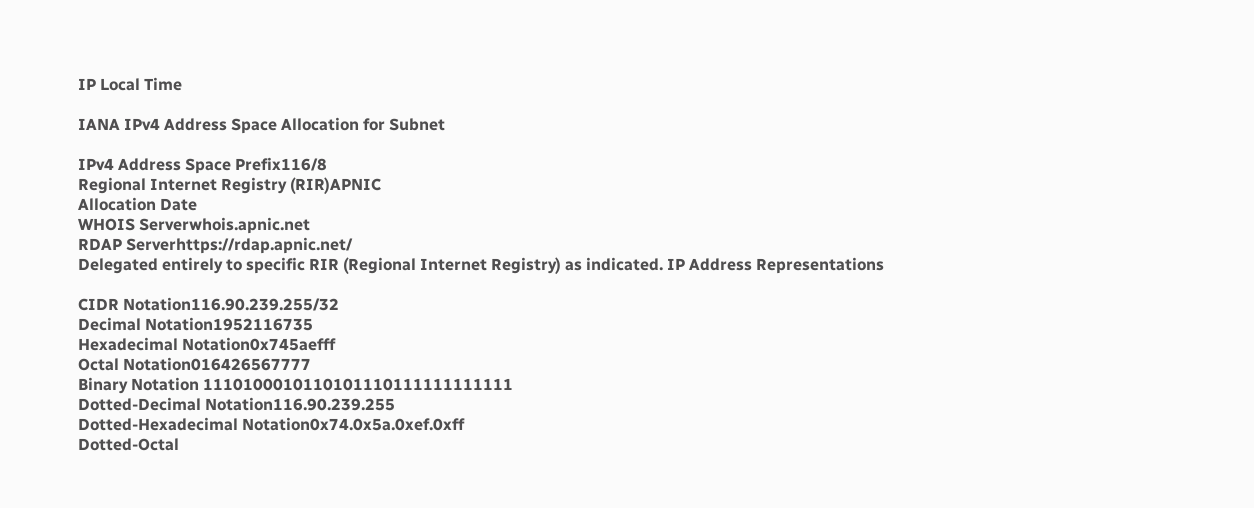IP Local Time

IANA IPv4 Address Space Allocation for Subnet

IPv4 Address Space Prefix116/8
Regional Internet Registry (RIR)APNIC
Allocation Date
WHOIS Serverwhois.apnic.net
RDAP Serverhttps://rdap.apnic.net/
Delegated entirely to specific RIR (Regional Internet Registry) as indicated. IP Address Representations

CIDR Notation116.90.239.255/32
Decimal Notation1952116735
Hexadecimal Notation0x745aefff
Octal Notation016426567777
Binary Notation 1110100010110101110111111111111
Dotted-Decimal Notation116.90.239.255
Dotted-Hexadecimal Notation0x74.0x5a.0xef.0xff
Dotted-Octal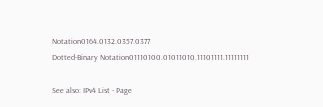Notation0164.0132.0357.0377
Dotted-Binary Notation01110100.01011010.11101111.11111111

See also: IPv4 List - Page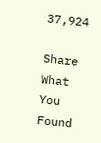37,924

Share What You Found